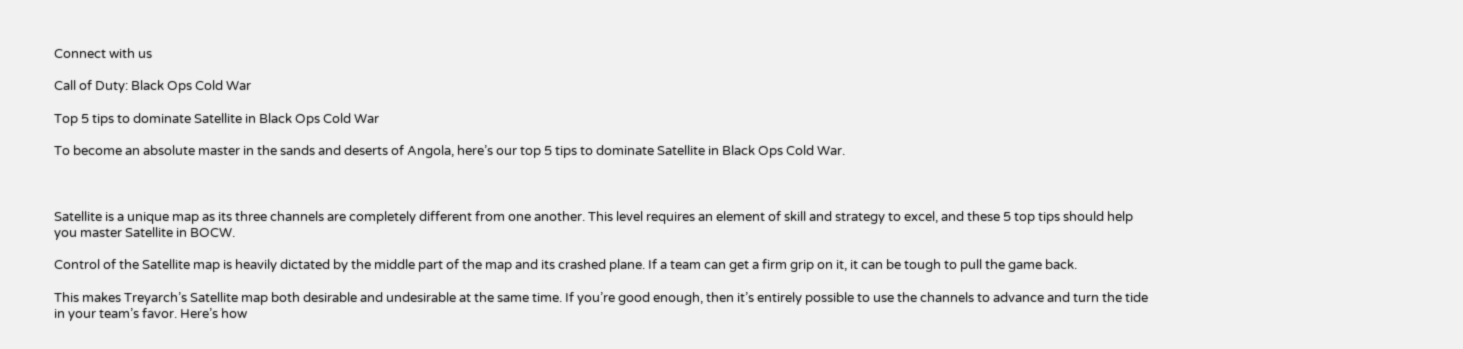Connect with us

Call of Duty: Black Ops Cold War

Top 5 tips to dominate Satellite in Black Ops Cold War

To become an absolute master in the sands and deserts of Angola, here’s our top 5 tips to dominate Satellite in Black Ops Cold War.



Satellite is a unique map as its three channels are completely different from one another. This level requires an element of skill and strategy to excel, and these 5 top tips should help you master Satellite in BOCW.

Control of the Satellite map is heavily dictated by the middle part of the map and its crashed plane. If a team can get a firm grip on it, it can be tough to pull the game back.

This makes Treyarch’s Satellite map both desirable and undesirable at the same time. If you’re good enough, then it’s entirely possible to use the channels to advance and turn the tide in your team’s favor. Here’s how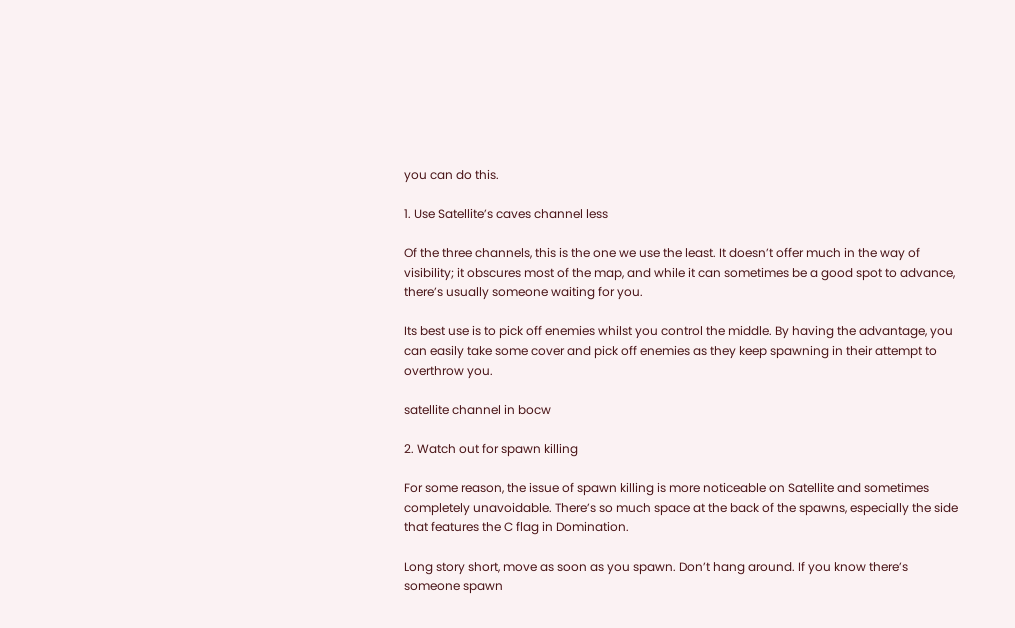you can do this.

1. Use Satellite’s caves channel less

Of the three channels, this is the one we use the least. It doesn’t offer much in the way of visibility; it obscures most of the map, and while it can sometimes be a good spot to advance, there’s usually someone waiting for you.

Its best use is to pick off enemies whilst you control the middle. By having the advantage, you can easily take some cover and pick off enemies as they keep spawning in their attempt to overthrow you.

satellite channel in bocw

2. Watch out for spawn killing

For some reason, the issue of spawn killing is more noticeable on Satellite and sometimes completely unavoidable. There’s so much space at the back of the spawns, especially the side that features the C flag in Domination.

Long story short, move as soon as you spawn. Don’t hang around. If you know there’s someone spawn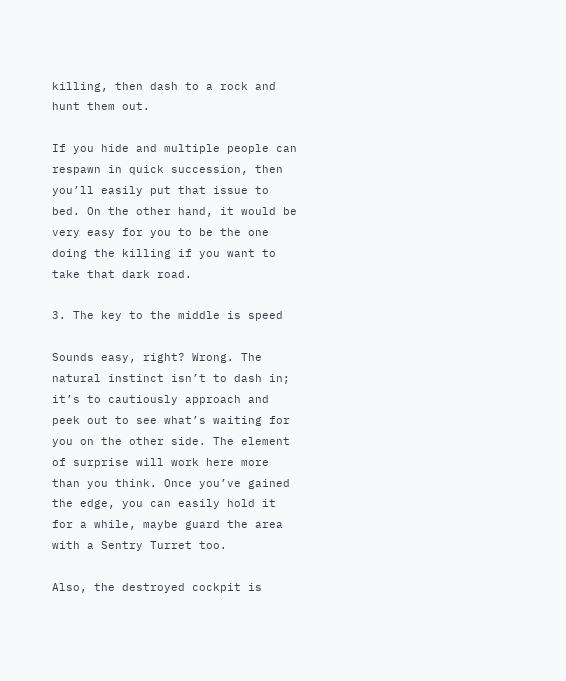killing, then dash to a rock and hunt them out.

If you hide and multiple people can respawn in quick succession, then you’ll easily put that issue to bed. On the other hand, it would be very easy for you to be the one doing the killing if you want to take that dark road.

3. The key to the middle is speed

Sounds easy, right? Wrong. The natural instinct isn’t to dash in; it’s to cautiously approach and peek out to see what’s waiting for you on the other side. The element of surprise will work here more than you think. Once you’ve gained the edge, you can easily hold it for a while, maybe guard the area with a Sentry Turret too.

Also, the destroyed cockpit is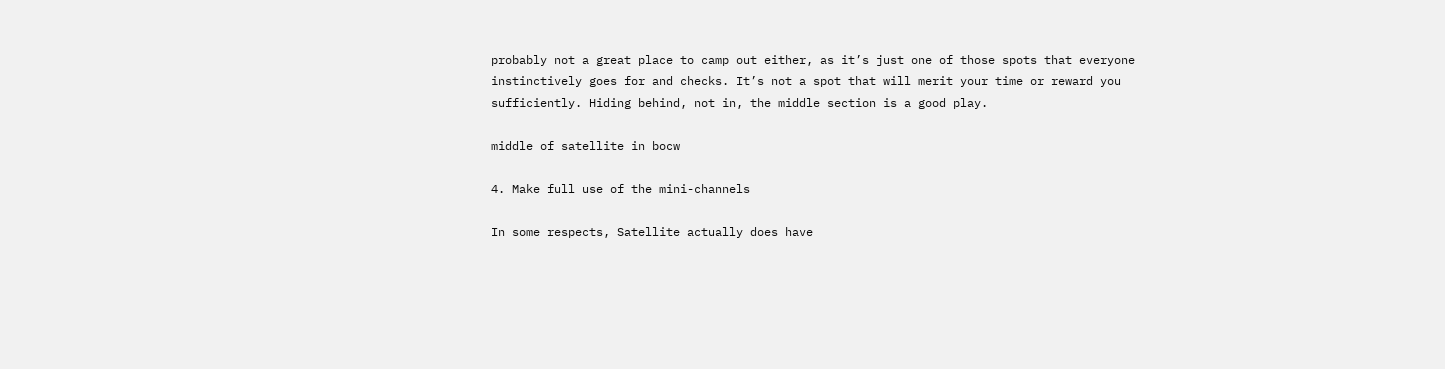probably not a great place to camp out either, as it’s just one of those spots that everyone instinctively goes for and checks. It’s not a spot that will merit your time or reward you sufficiently. Hiding behind, not in, the middle section is a good play.

middle of satellite in bocw

4. Make full use of the mini-channels

In some respects, Satellite actually does have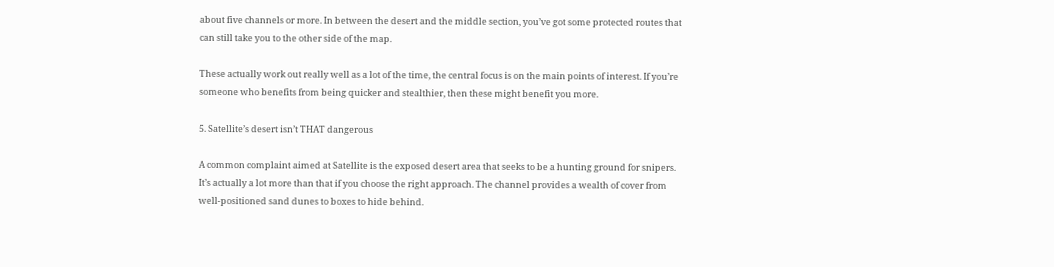about five channels or more. In between the desert and the middle section, you’ve got some protected routes that can still take you to the other side of the map.

These actually work out really well as a lot of the time, the central focus is on the main points of interest. If you’re someone who benefits from being quicker and stealthier, then these might benefit you more.

5. Satellite’s desert isn’t THAT dangerous

A common complaint aimed at Satellite is the exposed desert area that seeks to be a hunting ground for snipers. It’s actually a lot more than that if you choose the right approach. The channel provides a wealth of cover from well-positioned sand dunes to boxes to hide behind.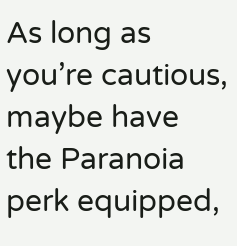As long as you’re cautious, maybe have the Paranoia perk equipped,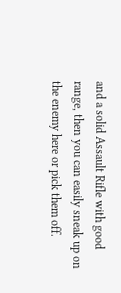and a solid Assault Rifle with good range, then you can easily sneak up on the enemy here or pick them off.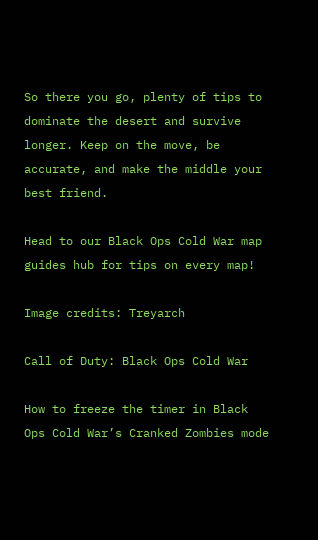So there you go, plenty of tips to dominate the desert and survive longer. Keep on the move, be accurate, and make the middle your best friend.

Head to our Black Ops Cold War map guides hub for tips on every map!

Image credits: Treyarch

Call of Duty: Black Ops Cold War

How to freeze the timer in Black Ops Cold War’s Cranked Zombies mode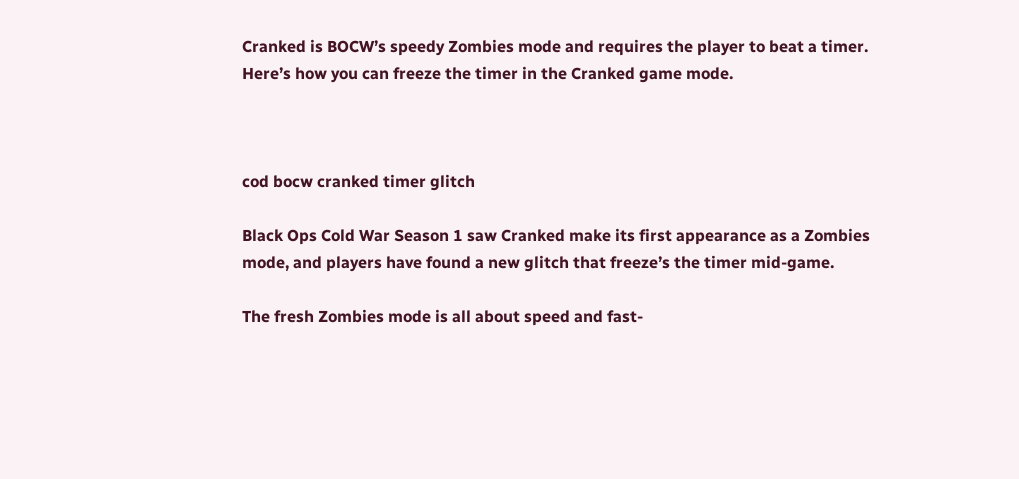Cranked is BOCW’s speedy Zombies mode and requires the player to beat a timer. Here’s how you can freeze the timer in the Cranked game mode.



cod bocw cranked timer glitch

Black Ops Cold War Season 1 saw Cranked make its first appearance as a Zombies mode, and players have found a new glitch that freeze’s the timer mid-game.

The fresh Zombies mode is all about speed and fast-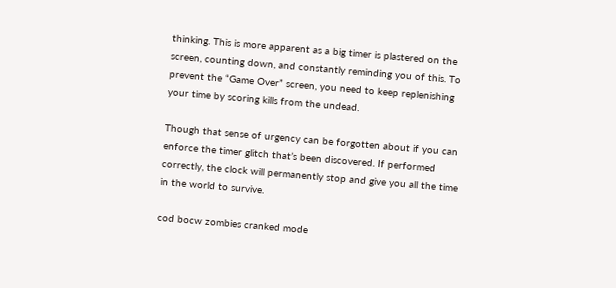thinking. This is more apparent as a big timer is plastered on the screen, counting down, and constantly reminding you of this. To prevent the “Game Over” screen, you need to keep replenishing your time by scoring kills from the undead.

Though that sense of urgency can be forgotten about if you can enforce the timer glitch that’s been discovered. If performed correctly, the clock will permanently stop and give you all the time in the world to survive.

cod bocw zombies cranked mode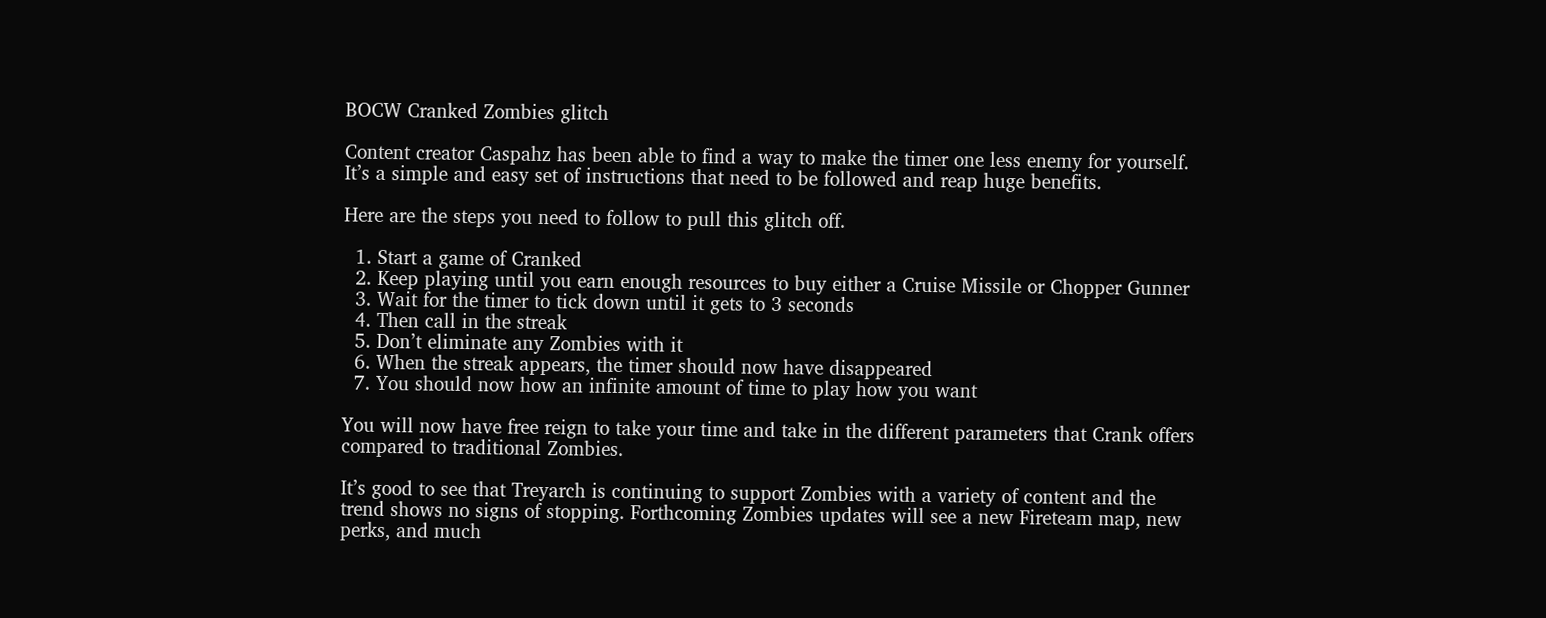BOCW Cranked Zombies glitch

Content creator Caspahz has been able to find a way to make the timer one less enemy for yourself. It’s a simple and easy set of instructions that need to be followed and reap huge benefits.

Here are the steps you need to follow to pull this glitch off.

  1. Start a game of Cranked
  2. Keep playing until you earn enough resources to buy either a Cruise Missile or Chopper Gunner
  3. Wait for the timer to tick down until it gets to 3 seconds
  4. Then call in the streak
  5. Don’t eliminate any Zombies with it
  6. When the streak appears, the timer should now have disappeared
  7. You should now how an infinite amount of time to play how you want

You will now have free reign to take your time and take in the different parameters that Crank offers compared to traditional Zombies.

It’s good to see that Treyarch is continuing to support Zombies with a variety of content and the trend shows no signs of stopping. Forthcoming Zombies updates will see a new Fireteam map, new perks, and much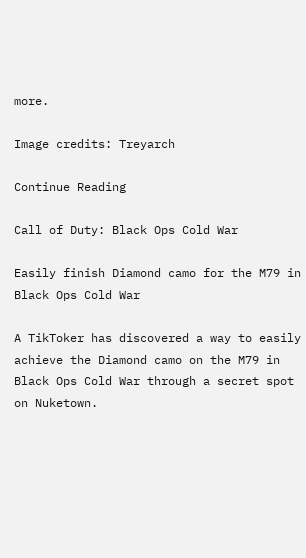more.

Image credits: Treyarch

Continue Reading

Call of Duty: Black Ops Cold War

Easily finish Diamond camo for the M79 in Black Ops Cold War

A TikToker has discovered a way to easily achieve the Diamond camo on the M79 in Black Ops Cold War through a secret spot on Nuketown.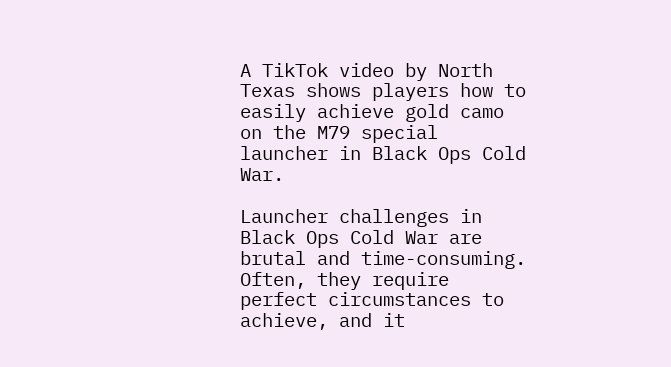A TikTok video by North Texas shows players how to easily achieve gold camo on the M79 special launcher in Black Ops Cold War.

Launcher challenges in Black Ops Cold War are brutal and time-consuming. Often, they require perfect circumstances to achieve, and it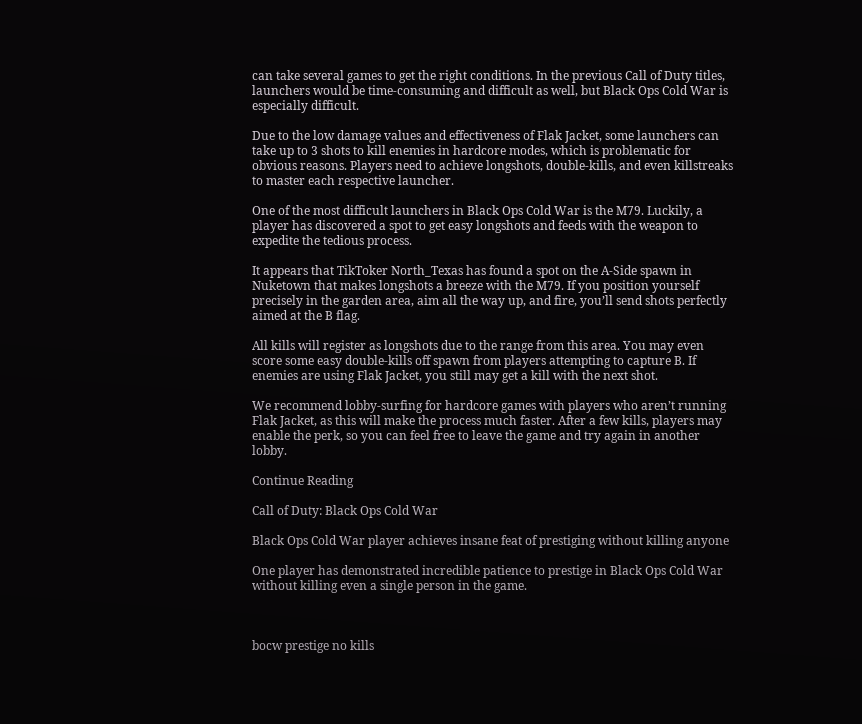can take several games to get the right conditions. In the previous Call of Duty titles, launchers would be time-consuming and difficult as well, but Black Ops Cold War is especially difficult.

Due to the low damage values and effectiveness of Flak Jacket, some launchers can take up to 3 shots to kill enemies in hardcore modes, which is problematic for obvious reasons. Players need to achieve longshots, double-kills, and even killstreaks to master each respective launcher.

One of the most difficult launchers in Black Ops Cold War is the M79. Luckily, a player has discovered a spot to get easy longshots and feeds with the weapon to expedite the tedious process.

It appears that TikToker North_Texas has found a spot on the A-Side spawn in Nuketown that makes longshots a breeze with the M79. If you position yourself precisely in the garden area, aim all the way up, and fire, you’ll send shots perfectly aimed at the B flag.

All kills will register as longshots due to the range from this area. You may even score some easy double-kills off spawn from players attempting to capture B. If enemies are using Flak Jacket, you still may get a kill with the next shot.

We recommend lobby-surfing for hardcore games with players who aren’t running Flak Jacket, as this will make the process much faster. After a few kills, players may enable the perk, so you can feel free to leave the game and try again in another lobby.

Continue Reading

Call of Duty: Black Ops Cold War

Black Ops Cold War player achieves insane feat of prestiging without killing anyone

One player has demonstrated incredible patience to prestige in Black Ops Cold War without killing even a single person in the game.



bocw prestige no kills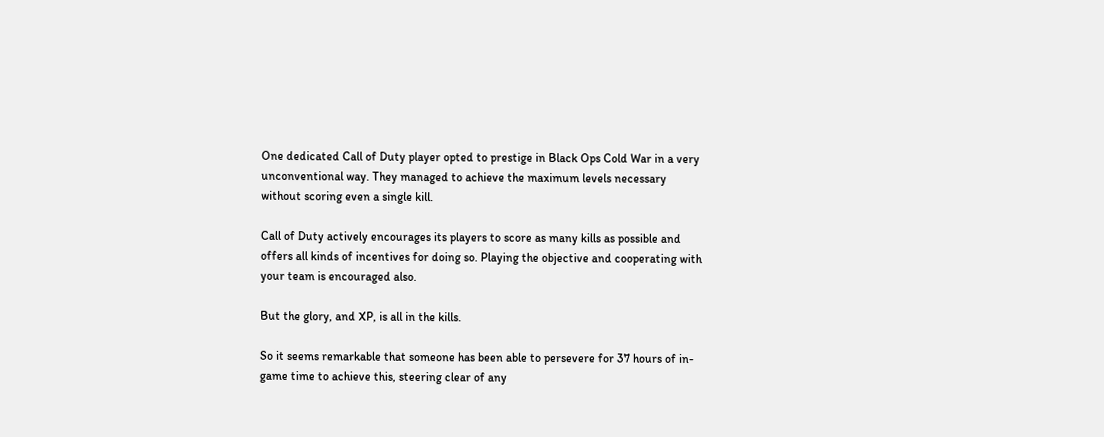One dedicated Call of Duty player opted to prestige in Black Ops Cold War in a very unconventional way. They managed to achieve the maximum levels necessary without scoring even a single kill.

Call of Duty actively encourages its players to score as many kills as possible and offers all kinds of incentives for doing so. Playing the objective and cooperating with your team is encouraged also.

But the glory, and XP, is all in the kills.

So it seems remarkable that someone has been able to persevere for 37 hours of in-game time to achieve this, steering clear of any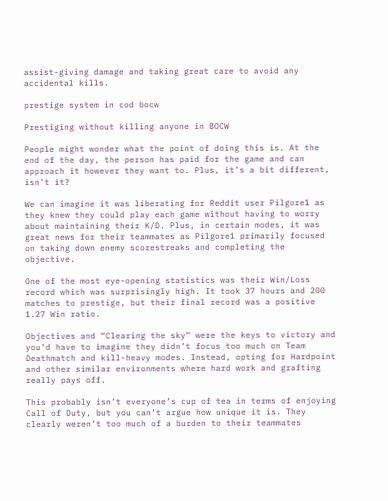assist-giving damage and taking great care to avoid any accidental kills.

prestige system in cod bocw

Prestiging without killing anyone in BOCW

People might wonder what the point of doing this is. At the end of the day, the person has paid for the game and can approach it however they want to. Plus, it’s a bit different, isn’t it?

We can imagine it was liberating for Reddit user Pilgore1 as they knew they could play each game without having to worry about maintaining their K/D. Plus, in certain modes, it was great news for their teammates as Pilgore1 primarily focused on taking down enemy scorestreaks and completing the objective.

One of the most eye-opening statistics was their Win/Loss record which was surprisingly high. It took 37 hours and 200 matches to prestige, but their final record was a positive 1.27 Win ratio.

Objectives and “Clearing the sky” were the keys to victory and you’d have to imagine they didn’t focus too much on Team Deathmatch and kill-heavy modes. Instead, opting for Hardpoint and other similar environments where hard work and grafting really pays off.

This probably isn’t everyone’s cup of tea in terms of enjoying Call of Duty, but you can’t argue how unique it is. They clearly weren’t too much of a burden to their teammates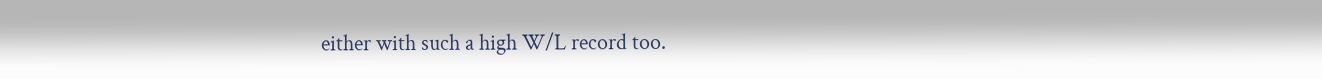either with such a high W/L record too.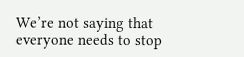We’re not saying that everyone needs to stop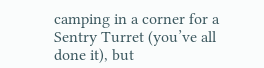camping in a corner for a Sentry Turret (you’ve all done it), but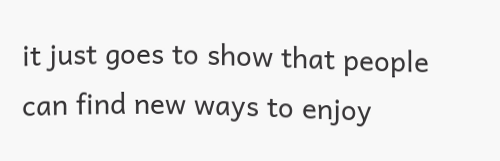it just goes to show that people can find new ways to enjoy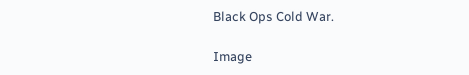Black Ops Cold War.

Image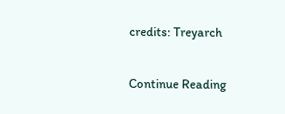credits: Treyarch

Continue Reading